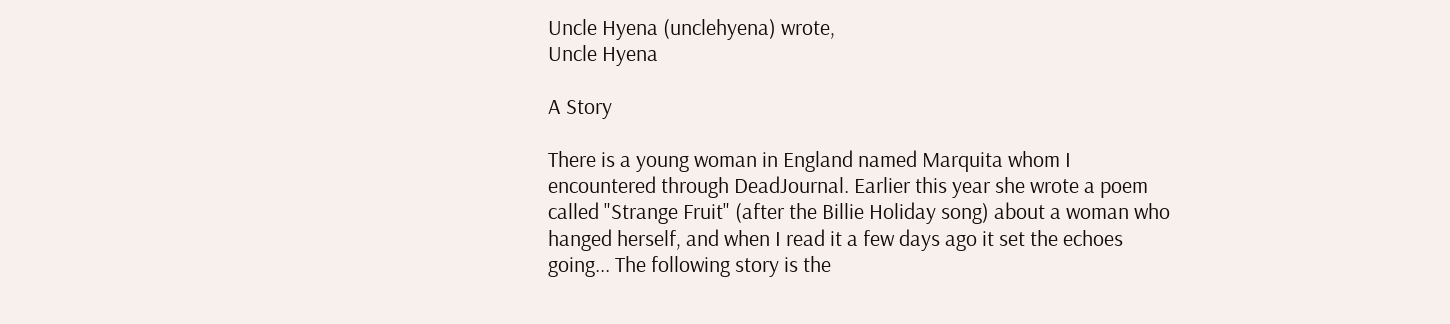Uncle Hyena (unclehyena) wrote,
Uncle Hyena

A Story

There is a young woman in England named Marquita whom I encountered through DeadJournal. Earlier this year she wrote a poem called "Strange Fruit" (after the Billie Holiday song) about a woman who hanged herself, and when I read it a few days ago it set the echoes going... The following story is the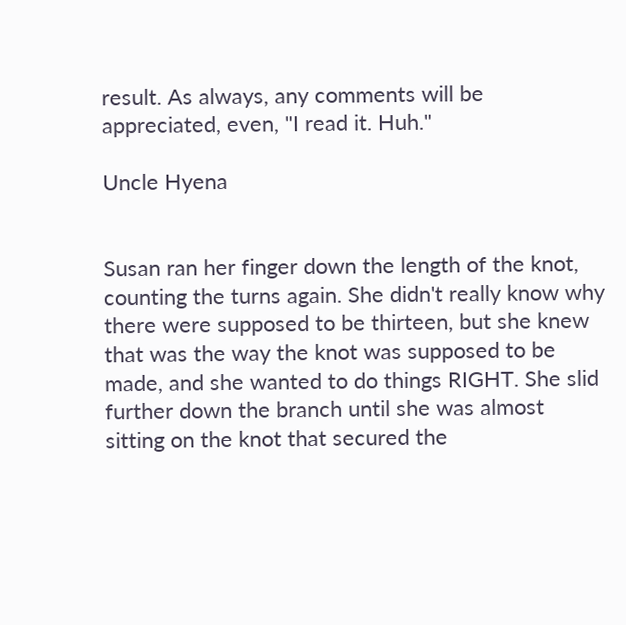result. As always, any comments will be appreciated, even, "I read it. Huh."

Uncle Hyena


Susan ran her finger down the length of the knot, counting the turns again. She didn't really know why there were supposed to be thirteen, but she knew that was the way the knot was supposed to be made, and she wanted to do things RIGHT. She slid further down the branch until she was almost sitting on the knot that secured the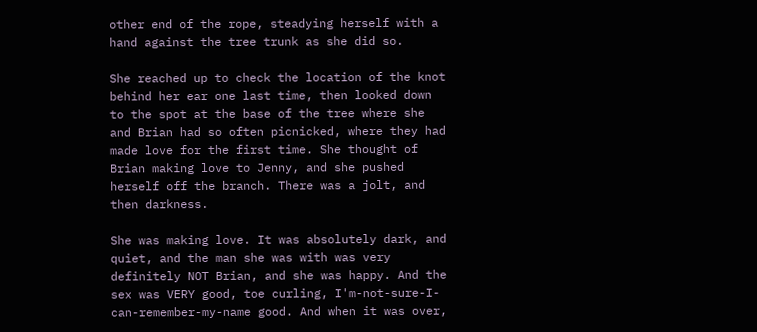other end of the rope, steadying herself with a hand against the tree trunk as she did so.

She reached up to check the location of the knot behind her ear one last time, then looked down to the spot at the base of the tree where she and Brian had so often picnicked, where they had made love for the first time. She thought of Brian making love to Jenny, and she pushed herself off the branch. There was a jolt, and then darkness.

She was making love. It was absolutely dark, and quiet, and the man she was with was very definitely NOT Brian, and she was happy. And the sex was VERY good, toe curling, I'm-not-sure-I-can-remember-my-name good. And when it was over,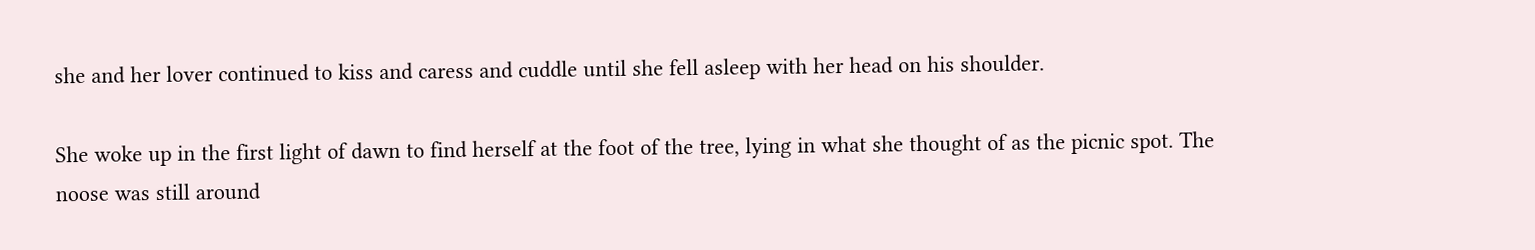she and her lover continued to kiss and caress and cuddle until she fell asleep with her head on his shoulder.

She woke up in the first light of dawn to find herself at the foot of the tree, lying in what she thought of as the picnic spot. The noose was still around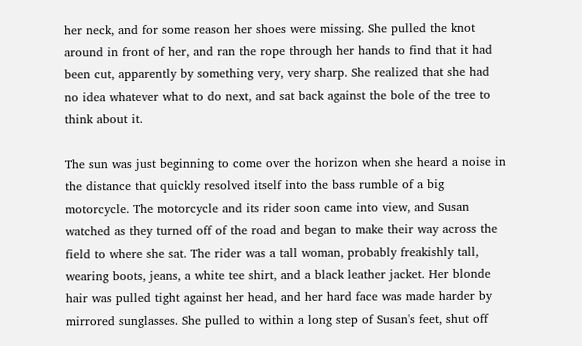her neck, and for some reason her shoes were missing. She pulled the knot around in front of her, and ran the rope through her hands to find that it had been cut, apparently by something very, very sharp. She realized that she had no idea whatever what to do next, and sat back against the bole of the tree to think about it.

The sun was just beginning to come over the horizon when she heard a noise in the distance that quickly resolved itself into the bass rumble of a big motorcycle. The motorcycle and its rider soon came into view, and Susan watched as they turned off of the road and began to make their way across the field to where she sat. The rider was a tall woman, probably freakishly tall, wearing boots, jeans, a white tee shirt, and a black leather jacket. Her blonde hair was pulled tight against her head, and her hard face was made harder by mirrored sunglasses. She pulled to within a long step of Susan's feet, shut off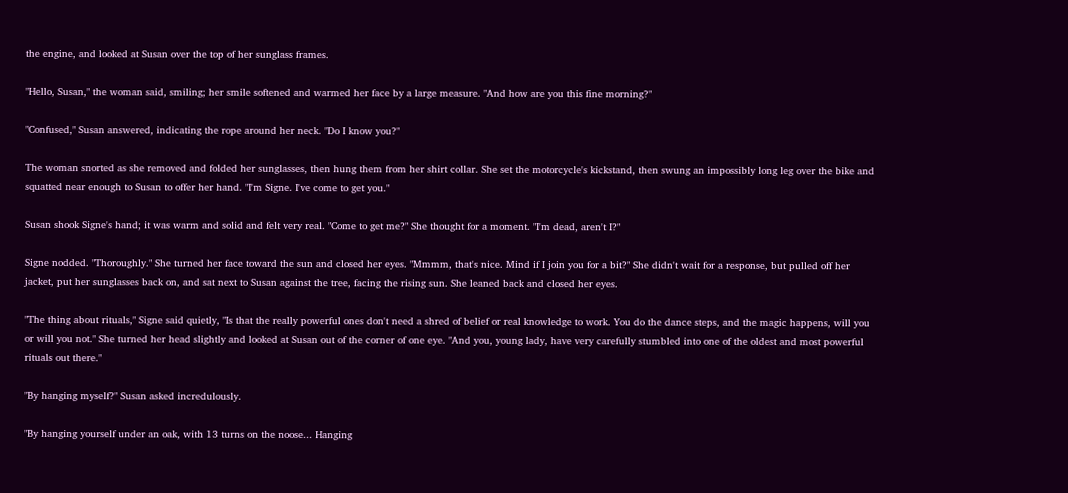the engine, and looked at Susan over the top of her sunglass frames.

"Hello, Susan," the woman said, smiling; her smile softened and warmed her face by a large measure. "And how are you this fine morning?"

"Confused," Susan answered, indicating the rope around her neck. "Do I know you?"

The woman snorted as she removed and folded her sunglasses, then hung them from her shirt collar. She set the motorcycle's kickstand, then swung an impossibly long leg over the bike and squatted near enough to Susan to offer her hand. "I'm Signe. I've come to get you."

Susan shook Signe's hand; it was warm and solid and felt very real. "Come to get me?" She thought for a moment. "I'm dead, aren't I?"

Signe nodded. "Thoroughly." She turned her face toward the sun and closed her eyes. "Mmmm, that's nice. Mind if I join you for a bit?" She didn't wait for a response, but pulled off her jacket, put her sunglasses back on, and sat next to Susan against the tree, facing the rising sun. She leaned back and closed her eyes.

"The thing about rituals," Signe said quietly, "Is that the really powerful ones don't need a shred of belief or real knowledge to work. You do the dance steps, and the magic happens, will you or will you not." She turned her head slightly and looked at Susan out of the corner of one eye. "And you, young lady, have very carefully stumbled into one of the oldest and most powerful rituals out there."

"By hanging myself?" Susan asked incredulously.

"By hanging yourself under an oak, with 13 turns on the noose... Hanging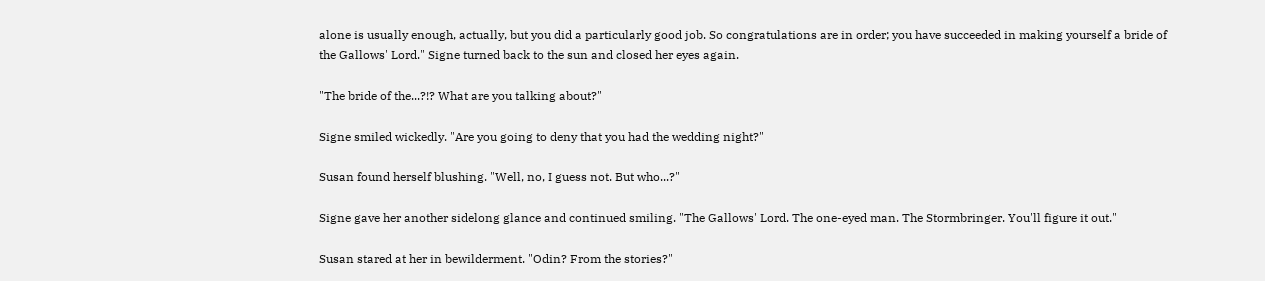alone is usually enough, actually, but you did a particularly good job. So congratulations are in order; you have succeeded in making yourself a bride of the Gallows' Lord." Signe turned back to the sun and closed her eyes again.

"The bride of the...?!? What are you talking about?"

Signe smiled wickedly. "Are you going to deny that you had the wedding night?"

Susan found herself blushing. "Well, no, I guess not. But who...?"

Signe gave her another sidelong glance and continued smiling. "The Gallows' Lord. The one-eyed man. The Stormbringer. You'll figure it out."

Susan stared at her in bewilderment. "Odin? From the stories?"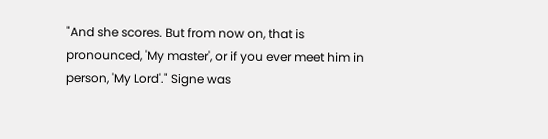"And she scores. But from now on, that is pronounced, 'My master', or if you ever meet him in person, 'My Lord'." Signe was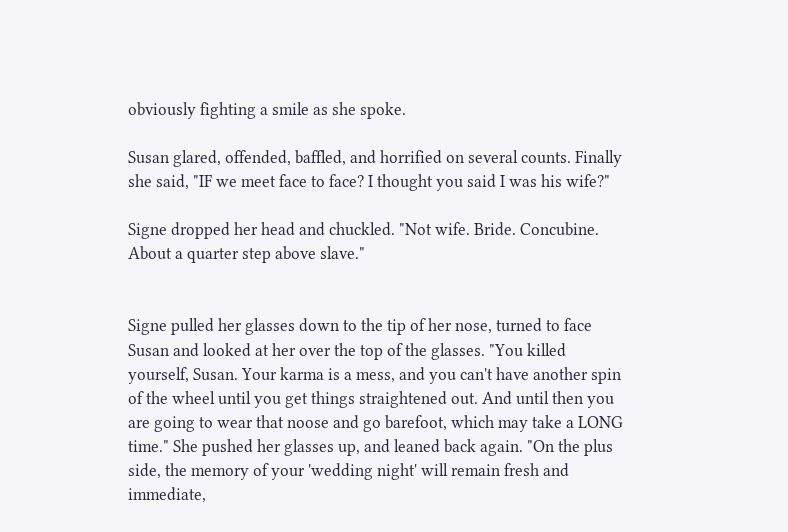obviously fighting a smile as she spoke.

Susan glared, offended, baffled, and horrified on several counts. Finally she said, "IF we meet face to face? I thought you said I was his wife?"

Signe dropped her head and chuckled. "Not wife. Bride. Concubine. About a quarter step above slave."


Signe pulled her glasses down to the tip of her nose, turned to face Susan and looked at her over the top of the glasses. "You killed yourself, Susan. Your karma is a mess, and you can't have another spin of the wheel until you get things straightened out. And until then you are going to wear that noose and go barefoot, which may take a LONG time." She pushed her glasses up, and leaned back again. "On the plus side, the memory of your 'wedding night' will remain fresh and immediate,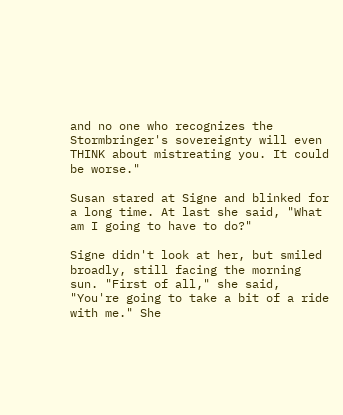and no one who recognizes the Stormbringer's sovereignty will even THINK about mistreating you. It could be worse."

Susan stared at Signe and blinked for a long time. At last she said, "What am I going to have to do?"

Signe didn't look at her, but smiled broadly, still facing the morning sun. "First of all," she said, "You're going to take a bit of a ride with me." She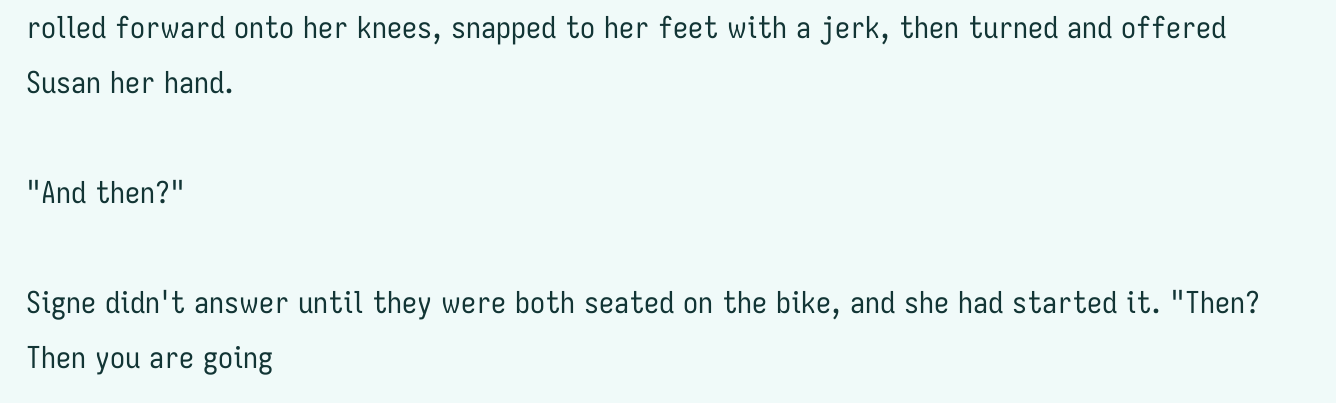rolled forward onto her knees, snapped to her feet with a jerk, then turned and offered Susan her hand.

"And then?"

Signe didn't answer until they were both seated on the bike, and she had started it. "Then? Then you are going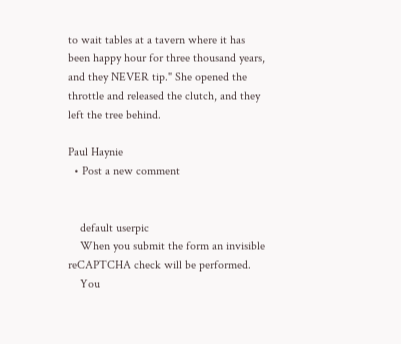to wait tables at a tavern where it has been happy hour for three thousand years, and they NEVER tip." She opened the throttle and released the clutch, and they left the tree behind.

Paul Haynie
  • Post a new comment


    default userpic
    When you submit the form an invisible reCAPTCHA check will be performed.
    You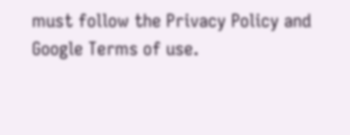must follow the Privacy Policy and Google Terms of use.